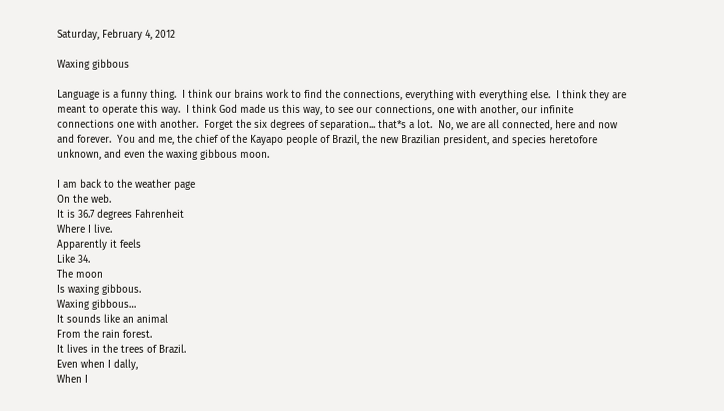Saturday, February 4, 2012

Waxing gibbous

Language is a funny thing.  I think our brains work to find the connections, everything with everything else.  I think they are meant to operate this way.  I think God made us this way, to see our connections, one with another, our infinite connections one with another.  Forget the six degrees of separation... that*s a lot.  No, we are all connected, here and now and forever.  You and me, the chief of the Kayapo people of Brazil, the new Brazilian president, and species heretofore unknown, and even the waxing gibbous moon.

I am back to the weather page
On the web.
It is 36.7 degrees Fahrenheit
Where I live.
Apparently it feels
Like 34.
The moon
Is waxing gibbous.
Waxing gibbous…
It sounds like an animal
From the rain forest.
It lives in the trees of Brazil.
Even when I dally,
When I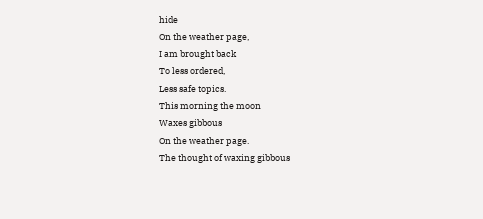hide
On the weather page,
I am brought back
To less ordered,
Less safe topics.
This morning the moon
Waxes gibbous
On the weather page.
The thought of waxing gibbous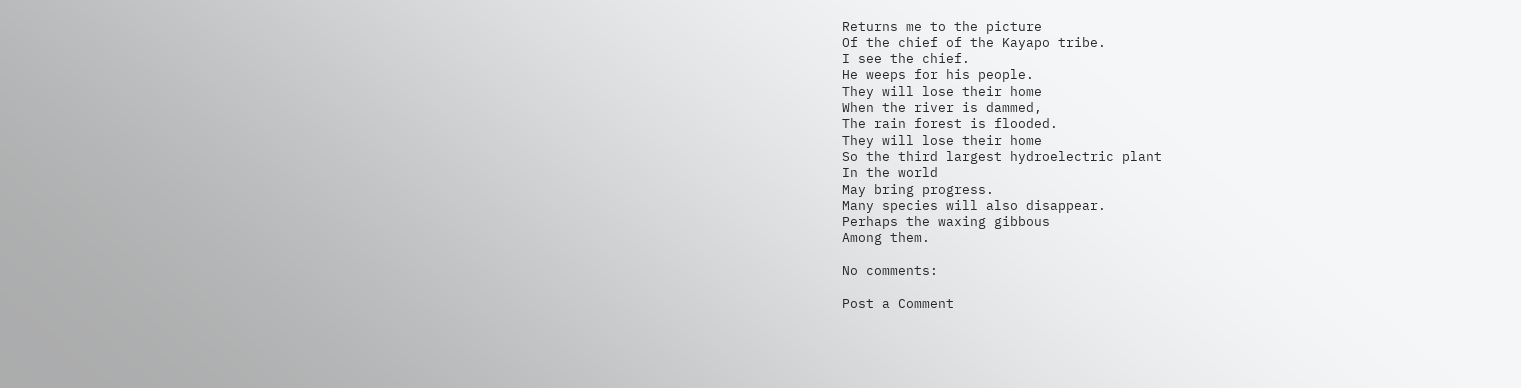Returns me to the picture
Of the chief of the Kayapo tribe.
I see the chief.
He weeps for his people.
They will lose their home
When the river is dammed,
The rain forest is flooded.
They will lose their home
So the third largest hydroelectric plant
In the world
May bring progress.
Many species will also disappear.
Perhaps the waxing gibbous
Among them.

No comments:

Post a Comment